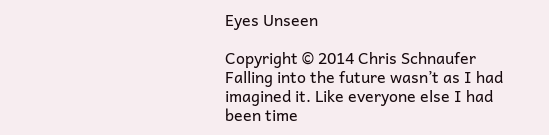Eyes Unseen

Copyright © 2014 Chris Schnaufer
Falling into the future wasn’t as I had imagined it. Like everyone else I had been time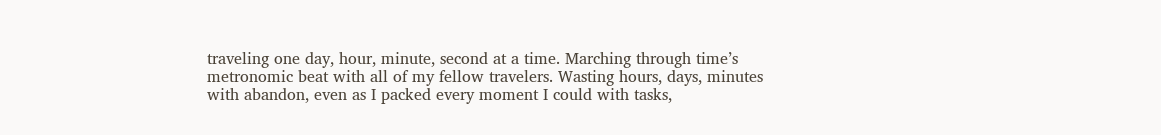traveling one day, hour, minute, second at a time. Marching through time’s metronomic beat with all of my fellow travelers. Wasting hours, days, minutes with abandon, even as I packed every moment I could with tasks,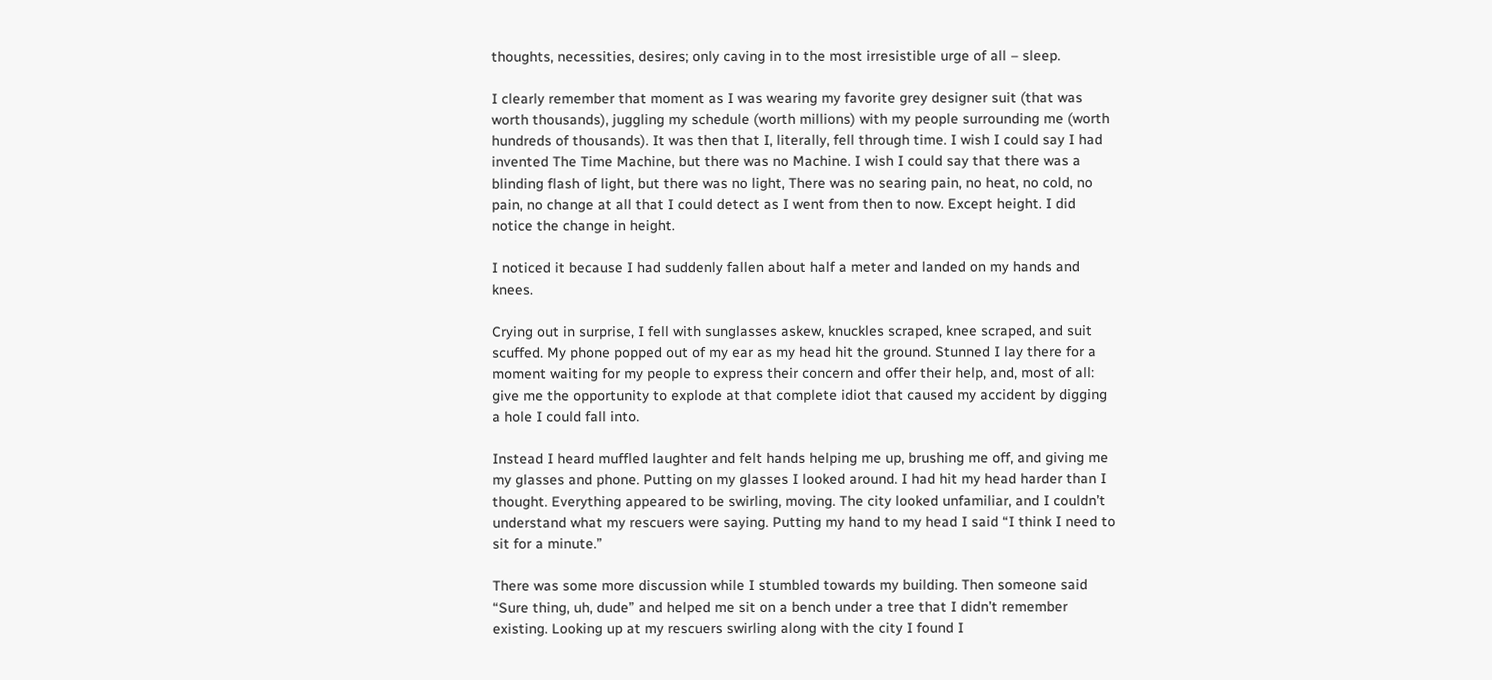thoughts, necessities, desires; only caving in to the most irresistible urge of all – sleep.

I clearly remember that moment as I was wearing my favorite grey designer suit (that was worth thousands), juggling my schedule (worth millions) with my people surrounding me (worth hundreds of thousands). It was then that I, literally, fell through time. I wish I could say I had invented The Time Machine, but there was no Machine. I wish I could say that there was a blinding flash of light, but there was no light, There was no searing pain, no heat, no cold, no pain, no change at all that I could detect as I went from then to now. Except height. I did notice the change in height.

I noticed it because I had suddenly fallen about half a meter and landed on my hands and knees.

Crying out in surprise, I fell with sunglasses askew, knuckles scraped, knee scraped, and suit scuffed. My phone popped out of my ear as my head hit the ground. Stunned I lay there for a moment waiting for my people to express their concern and offer their help, and, most of all: give me the opportunity to explode at that complete idiot that caused my accident by digging a hole I could fall into.

Instead I heard muffled laughter and felt hands helping me up, brushing me off, and giving me my glasses and phone. Putting on my glasses I looked around. I had hit my head harder than I thought. Everything appeared to be swirling, moving. The city looked unfamiliar, and I couldn’t understand what my rescuers were saying. Putting my hand to my head I said “I think I need to sit for a minute.”

There was some more discussion while I stumbled towards my building. Then someone said “Sure thing, uh, dude” and helped me sit on a bench under a tree that I didn’t remember existing. Looking up at my rescuers swirling along with the city I found I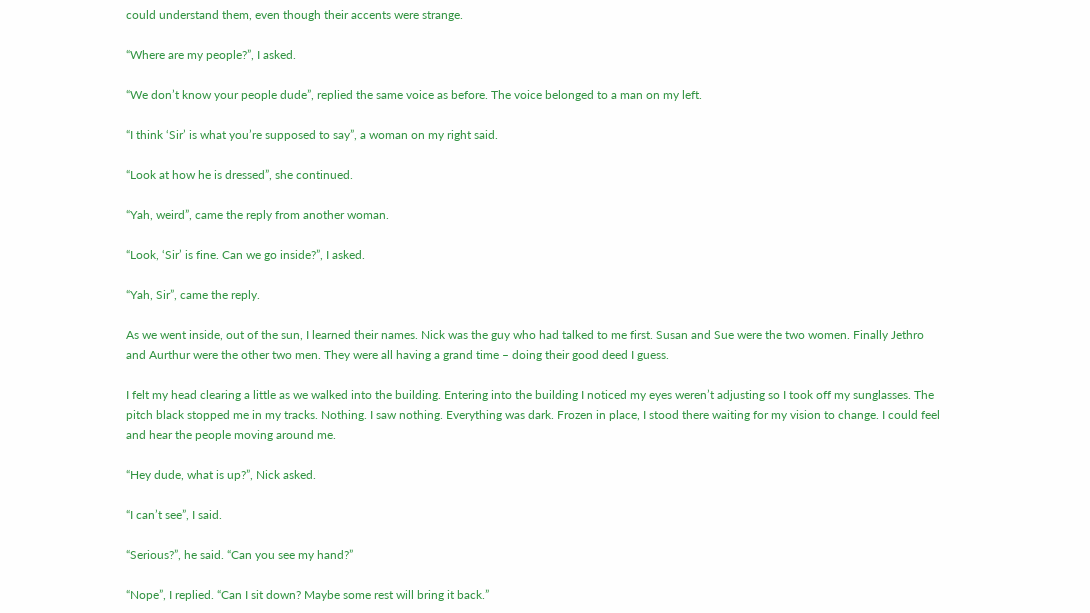could understand them, even though their accents were strange.

“Where are my people?”, I asked.

“We don’t know your people dude”, replied the same voice as before. The voice belonged to a man on my left.

“I think ‘Sir’ is what you’re supposed to say”, a woman on my right said.

“Look at how he is dressed”, she continued.

“Yah, weird”, came the reply from another woman.

“Look, ‘Sir’ is fine. Can we go inside?”, I asked.

“Yah, Sir”, came the reply.

As we went inside, out of the sun, I learned their names. Nick was the guy who had talked to me first. Susan and Sue were the two women. Finally Jethro and Aurthur were the other two men. They were all having a grand time – doing their good deed I guess.

I felt my head clearing a little as we walked into the building. Entering into the building I noticed my eyes weren’t adjusting so I took off my sunglasses. The pitch black stopped me in my tracks. Nothing. I saw nothing. Everything was dark. Frozen in place, I stood there waiting for my vision to change. I could feel and hear the people moving around me.

“Hey dude, what is up?”, Nick asked.

“I can’t see”, I said.

“Serious?”, he said. “Can you see my hand?”

“Nope”, I replied. “Can I sit down? Maybe some rest will bring it back.”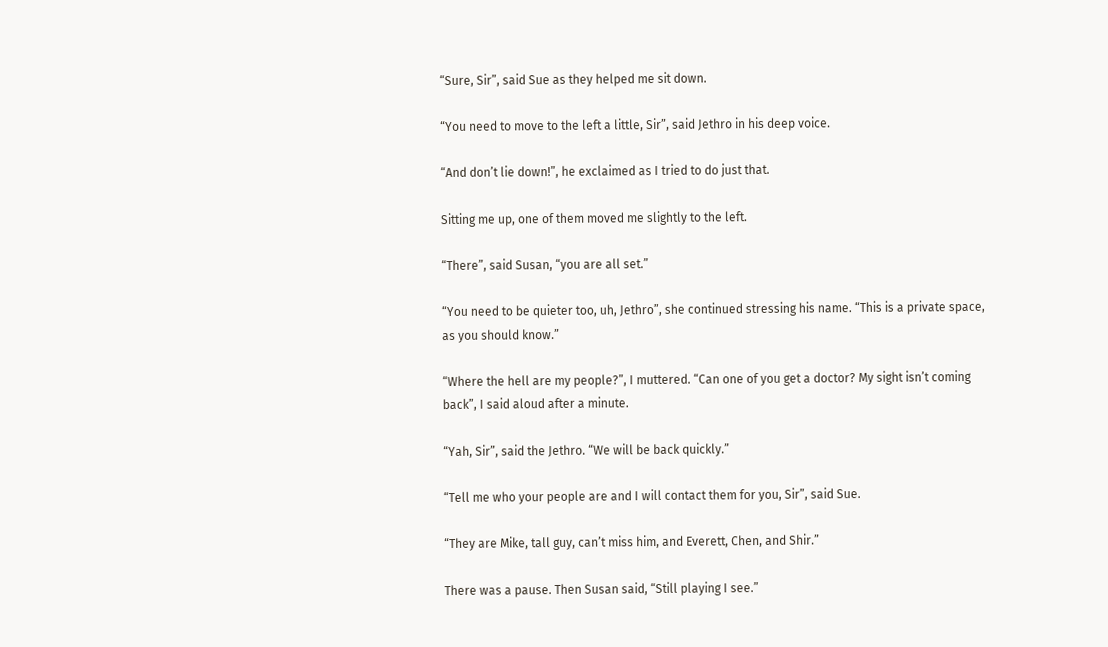“Sure, Sir”, said Sue as they helped me sit down.

“You need to move to the left a little, Sir”, said Jethro in his deep voice.

“And don’t lie down!”, he exclaimed as I tried to do just that.

Sitting me up, one of them moved me slightly to the left.

“There”, said Susan, “you are all set.”

“You need to be quieter too, uh, Jethro”, she continued stressing his name. “This is a private space, as you should know.”

“Where the hell are my people?”, I muttered. “Can one of you get a doctor? My sight isn’t coming back”, I said aloud after a minute.

“Yah, Sir”, said the Jethro. “We will be back quickly.”

“Tell me who your people are and I will contact them for you, Sir”, said Sue.

“They are Mike, tall guy, can’t miss him, and Everett, Chen, and Shir.”

There was a pause. Then Susan said, “Still playing I see.”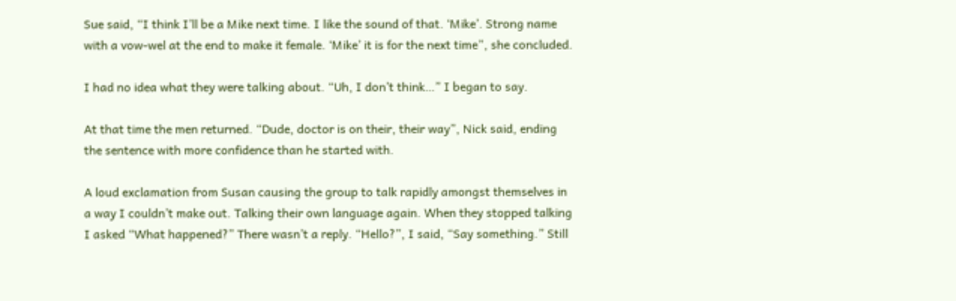Sue said, “I think I’ll be a Mike next time. I like the sound of that. ‘Mike’. Strong name with a vow-wel at the end to make it female. ‘Mike’ it is for the next time”, she concluded.

I had no idea what they were talking about. “Uh, I don’t think…” I began to say.

At that time the men returned. “Dude, doctor is on their, their way”, Nick said, ending the sentence with more confidence than he started with.

A loud exclamation from Susan causing the group to talk rapidly amongst themselves in a way I couldn’t make out. Talking their own language again. When they stopped talking I asked “What happened?” There wasn’t a reply. “Hello?”, I said, “Say something.” Still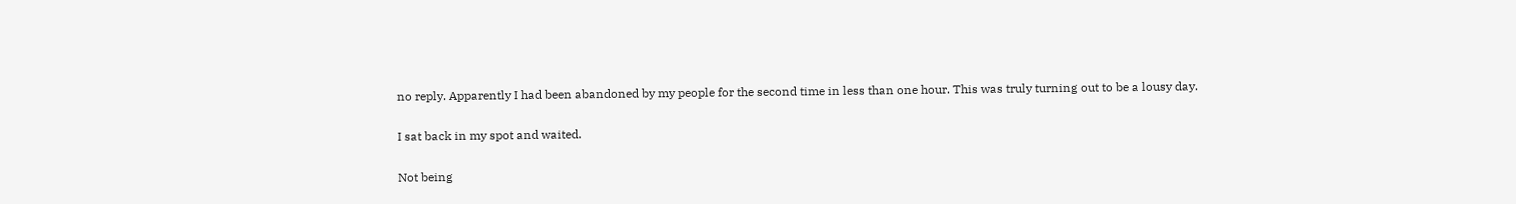no reply. Apparently I had been abandoned by my people for the second time in less than one hour. This was truly turning out to be a lousy day.

I sat back in my spot and waited.

Not being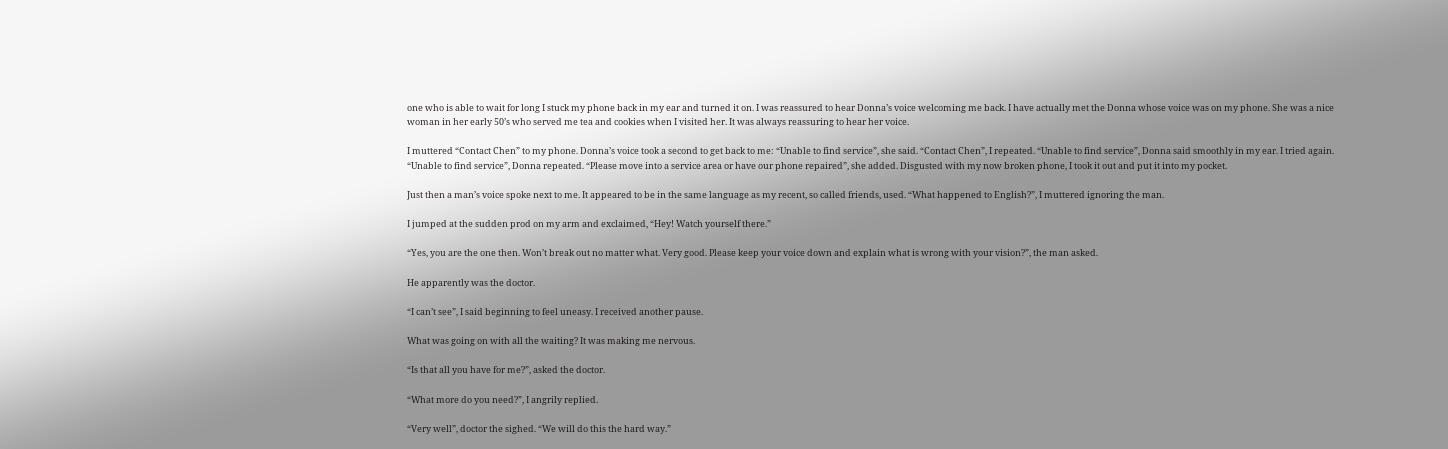one who is able to wait for long I stuck my phone back in my ear and turned it on. I was reassured to hear Donna’s voice welcoming me back. I have actually met the Donna whose voice was on my phone. She was a nice woman in her early 50’s who served me tea and cookies when I visited her. It was always reassuring to hear her voice.

I muttered “Contact Chen” to my phone. Donna’s voice took a second to get back to me: “Unable to find service”, she said. “Contact Chen”, I repeated. “Unable to find service”, Donna said smoothly in my ear. I tried again. “Unable to find service”, Donna repeated. “Please move into a service area or have our phone repaired”, she added. Disgusted with my now broken phone, I took it out and put it into my pocket.

Just then a man’s voice spoke next to me. It appeared to be in the same language as my recent, so called friends, used. “What happened to English?”, I muttered ignoring the man.

I jumped at the sudden prod on my arm and exclaimed, “Hey! Watch yourself there.”

“Yes, you are the one then. Won’t break out no matter what. Very good. Please keep your voice down and explain what is wrong with your vision?”, the man asked.

He apparently was the doctor.

“I can’t see”, I said beginning to feel uneasy. I received another pause.

What was going on with all the waiting? It was making me nervous.

“Is that all you have for me?”, asked the doctor.

“What more do you need?”, I angrily replied.

“Very well”, doctor the sighed. “We will do this the hard way.”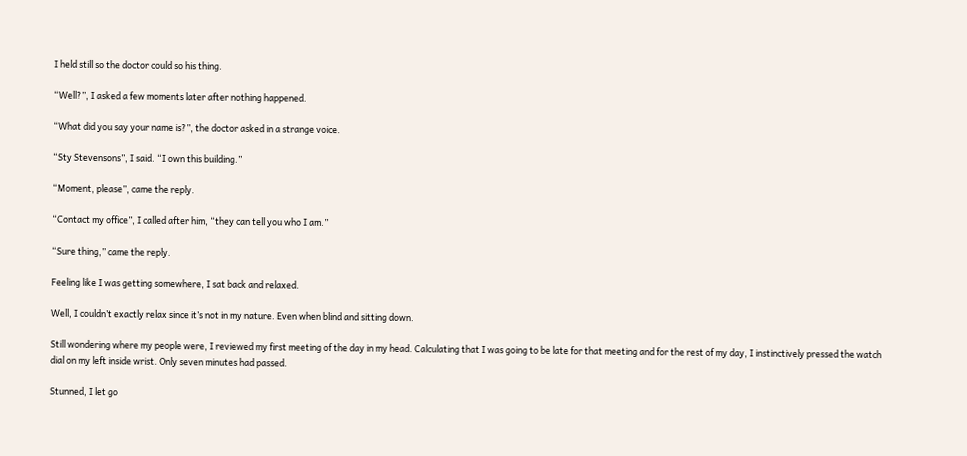I held still so the doctor could so his thing.

“Well?”, I asked a few moments later after nothing happened.

“What did you say your name is?”, the doctor asked in a strange voice.

“Sty Stevensons”, I said. “I own this building.”

“Moment, please”, came the reply.

“Contact my office”, I called after him, “they can tell you who I am.”

“Sure thing,” came the reply.

Feeling like I was getting somewhere, I sat back and relaxed.

Well, I couldn’t exactly relax since it’s not in my nature. Even when blind and sitting down.

Still wondering where my people were, I reviewed my first meeting of the day in my head. Calculating that I was going to be late for that meeting and for the rest of my day, I instinctively pressed the watch dial on my left inside wrist. Only seven minutes had passed.

Stunned, I let go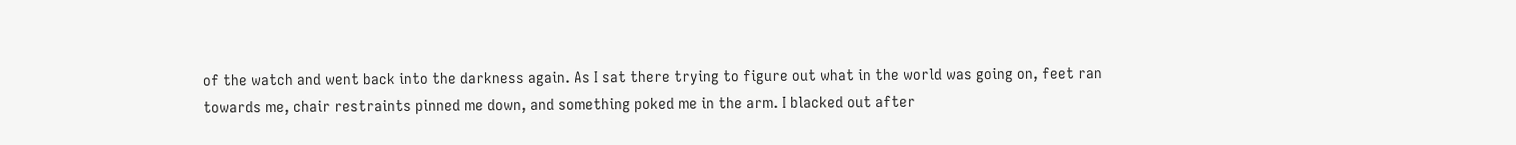of the watch and went back into the darkness again. As I sat there trying to figure out what in the world was going on, feet ran towards me, chair restraints pinned me down, and something poked me in the arm. I blacked out after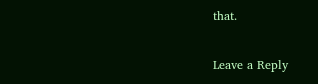that.

Leave a Reply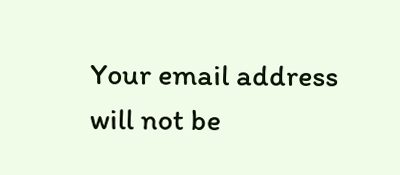Your email address will not be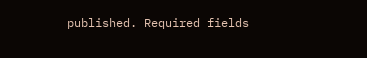published. Required fields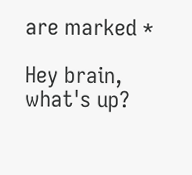are marked *

Hey brain, what's up?